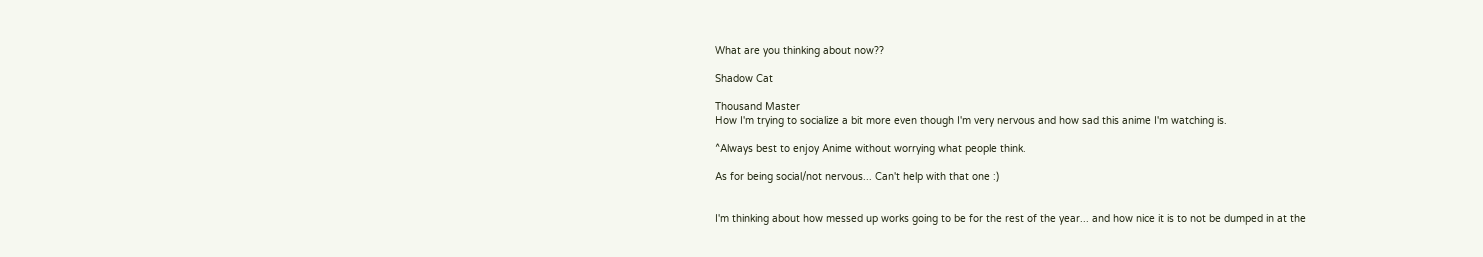What are you thinking about now??

Shadow Cat

Thousand Master
How I'm trying to socialize a bit more even though I'm very nervous and how sad this anime I'm watching is.

^Always best to enjoy Anime without worrying what people think.

As for being social/not nervous... Can't help with that one :)


I'm thinking about how messed up works going to be for the rest of the year... and how nice it is to not be dumped in at the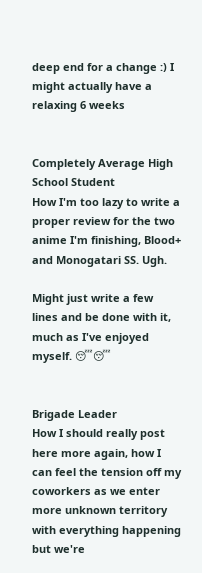deep end for a change :) I might actually have a relaxing 6 weeks


Completely Average High School Student
How I'm too lazy to write a proper review for the two anime I'm finishing, Blood+ and Monogatari SS. Ugh.

Might just write a few lines and be done with it, much as I've enjoyed myself. 😴😴


Brigade Leader
How I should really post here more again, how I can feel the tension off my coworkers as we enter more unknown territory with everything happening but we're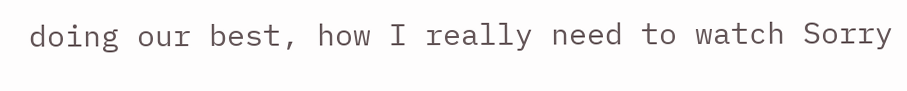doing our best, how I really need to watch Sorry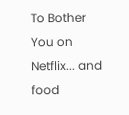To Bother You on Netflix... and food